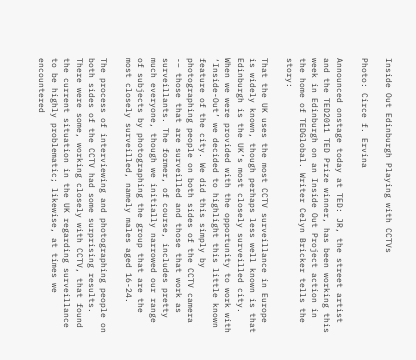Inside Out Edinburgh Playing with CCTVs

Photo: Circe f. Ervina

Announced onstage today at TED: JR, the street artist and the TED2011 TED Prize winner, has been working this week in Edinburgh on an Inside Out Project action in the home of TEDGlobal. Writer Celyn Bricker tells the story:

That the UK uses the most CCTV surveillance in Europe is widely known, though perhaps less well known is that Edinburgh is the UK’s most closely surveilled city. When we were provided with the opportunity to work with ‘Inside-Out’ we decided to highlight this little known feature of the city. We did this simply by photographing people on both sides of the CCTV camera -– those that are surveilled and those that work as surveillants. The former, of course, includes pretty much everyone, though we initially narrowed our range of subjects by photographing the group that are the most closely surveilled, namely males aged 16-24.

The process of interviewing and photographing people on both sides of the CCTV had some surprising results. There were some, working closely with CCTV, that found the current situation in the UK regarding surveillance to be highly problematic; likewise, at times we encountered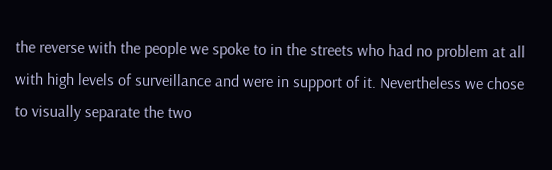the reverse with the people we spoke to in the streets who had no problem at all with high levels of surveillance and were in support of it. Nevertheless we chose to visually separate the two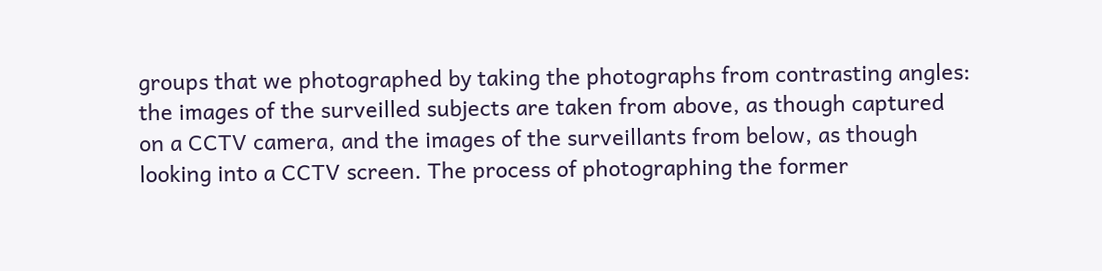groups that we photographed by taking the photographs from contrasting angles: the images of the surveilled subjects are taken from above, as though captured on a CCTV camera, and the images of the surveillants from below, as though looking into a CCTV screen. The process of photographing the former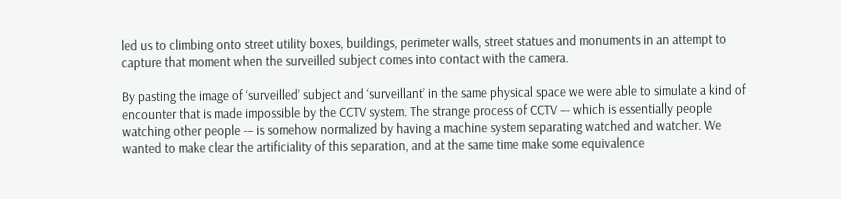led us to climbing onto street utility boxes, buildings, perimeter walls, street statues and monuments in an attempt to capture that moment when the surveilled subject comes into contact with the camera.

By pasting the image of ‘surveilled’ subject and ‘surveillant’ in the same physical space we were able to simulate a kind of encounter that is made impossible by the CCTV system. The strange process of CCTV –- which is essentially people watching other people -– is somehow normalized by having a machine system separating watched and watcher. We wanted to make clear the artificiality of this separation, and at the same time make some equivalence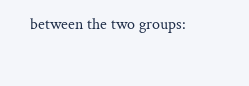between the two groups: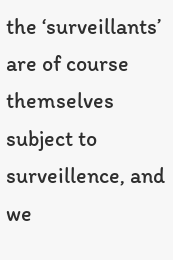the ‘surveillants’ are of course themselves subject to surveillence, and we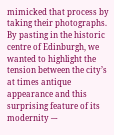mimicked that process by taking their photographs. By pasting in the historic centre of Edinburgh, we wanted to highlight the tension between the city’s at times antique appearance and this surprising feature of its modernity –-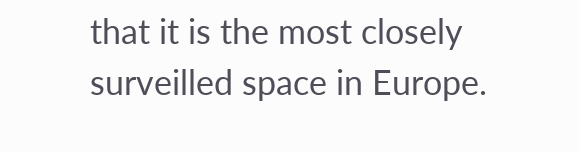that it is the most closely surveilled space in Europe.